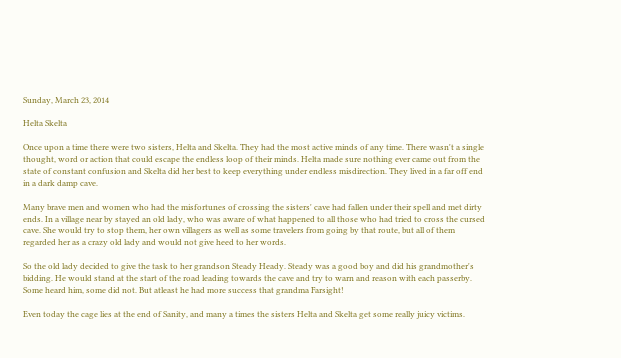Sunday, March 23, 2014

Helta Skelta

Once upon a time there were two sisters, Helta and Skelta. They had the most active minds of any time. There wasn't a single thought, word or action that could escape the endless loop of their minds. Helta made sure nothing ever came out from the state of constant confusion and Skelta did her best to keep everything under endless misdirection. They lived in a far off end in a dark damp cave.

Many brave men and women who had the misfortunes of crossing the sisters' cave had fallen under their spell and met dirty ends. In a village near by stayed an old lady, who was aware of what happened to all those who had tried to cross the cursed cave. She would try to stop them, her own villagers as well as some travelers from going by that route, but all of them regarded her as a crazy old lady and would not give heed to her words.

So the old lady decided to give the task to her grandson Steady Heady. Steady was a good boy and did his grandmother's bidding. He would stand at the start of the road leading towards the cave and try to warn and reason with each passerby. Some heard him, some did not. But atleast he had more success that grandma Farsight!

Even today the cage lies at the end of Sanity, and many a times the sisters Helta and Skelta get some really juicy victims.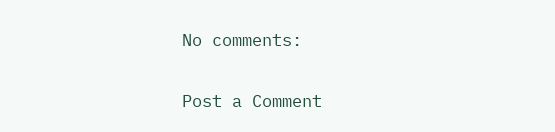No comments:

Post a Comment